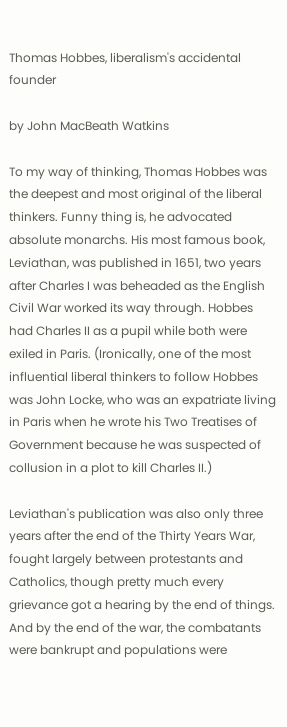Thomas Hobbes, liberalism's accidental founder

by John MacBeath Watkins

To my way of thinking, Thomas Hobbes was the deepest and most original of the liberal thinkers. Funny thing is, he advocated absolute monarchs. His most famous book, Leviathan, was published in 1651, two years after Charles I was beheaded as the English Civil War worked its way through. Hobbes had Charles II as a pupil while both were exiled in Paris. (Ironically, one of the most influential liberal thinkers to follow Hobbes was John Locke, who was an expatriate living in Paris when he wrote his Two Treatises of Government because he was suspected of collusion in a plot to kill Charles II.)

Leviathan's publication was also only three years after the end of the Thirty Years War, fought largely between protestants and Catholics, though pretty much every grievance got a hearing by the end of things. And by the end of the war, the combatants were bankrupt and populations were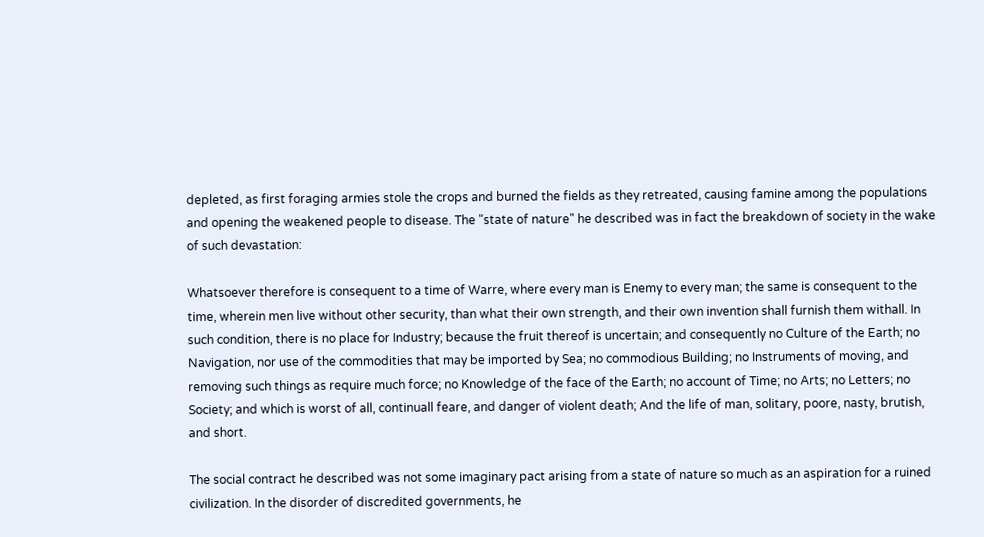depleted, as first foraging armies stole the crops and burned the fields as they retreated, causing famine among the populations and opening the weakened people to disease. The "state of nature" he described was in fact the breakdown of society in the wake of such devastation:

Whatsoever therefore is consequent to a time of Warre, where every man is Enemy to every man; the same is consequent to the time, wherein men live without other security, than what their own strength, and their own invention shall furnish them withall. In such condition, there is no place for Industry; because the fruit thereof is uncertain; and consequently no Culture of the Earth; no Navigation, nor use of the commodities that may be imported by Sea; no commodious Building; no Instruments of moving, and removing such things as require much force; no Knowledge of the face of the Earth; no account of Time; no Arts; no Letters; no Society; and which is worst of all, continuall feare, and danger of violent death; And the life of man, solitary, poore, nasty, brutish, and short.

The social contract he described was not some imaginary pact arising from a state of nature so much as an aspiration for a ruined civilization. In the disorder of discredited governments, he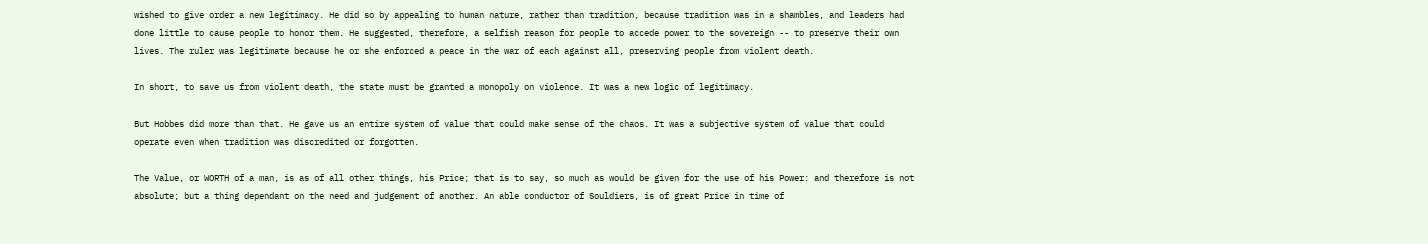wished to give order a new legitimacy. He did so by appealing to human nature, rather than tradition, because tradition was in a shambles, and leaders had done little to cause people to honor them. He suggested, therefore, a selfish reason for people to accede power to the sovereign -- to preserve their own lives. The ruler was legitimate because he or she enforced a peace in the war of each against all, preserving people from violent death.

In short, to save us from violent death, the state must be granted a monopoly on violence. It was a new logic of legitimacy.

But Hobbes did more than that. He gave us an entire system of value that could make sense of the chaos. It was a subjective system of value that could operate even when tradition was discredited or forgotten.

The Value, or WORTH of a man, is as of all other things, his Price; that is to say, so much as would be given for the use of his Power: and therefore is not absolute; but a thing dependant on the need and judgement of another. An able conductor of Souldiers, is of great Price in time of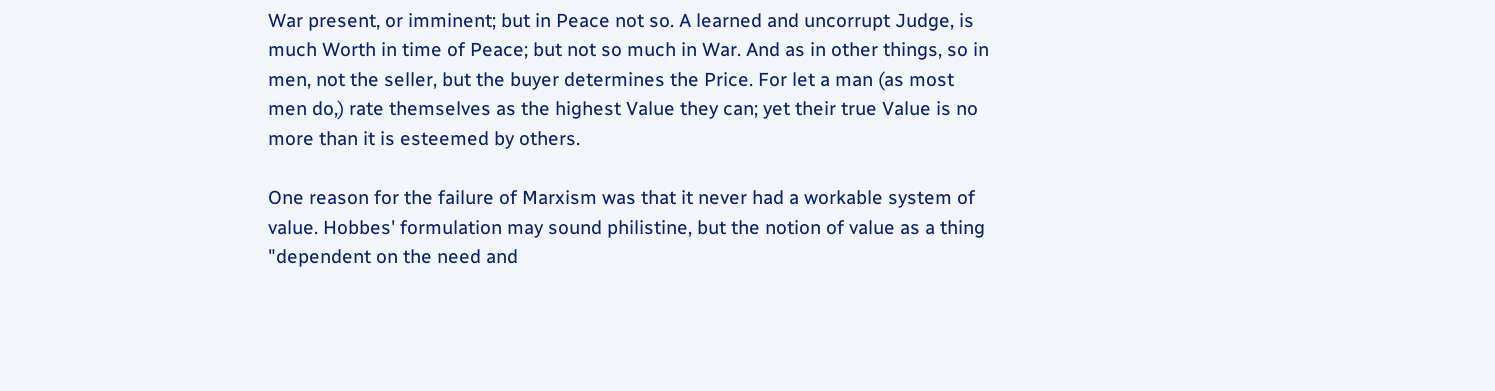War present, or imminent; but in Peace not so. A learned and uncorrupt Judge, is much Worth in time of Peace; but not so much in War. And as in other things, so in men, not the seller, but the buyer determines the Price. For let a man (as most men do,) rate themselves as the highest Value they can; yet their true Value is no more than it is esteemed by others.

One reason for the failure of Marxism was that it never had a workable system of value. Hobbes' formulation may sound philistine, but the notion of value as a thing "dependent on the need and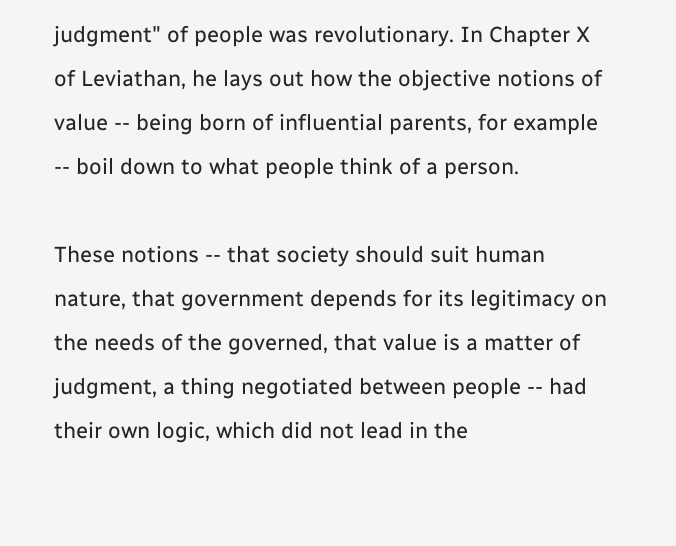judgment" of people was revolutionary. In Chapter X of Leviathan, he lays out how the objective notions of value -- being born of influential parents, for example -- boil down to what people think of a person.

These notions -- that society should suit human nature, that government depends for its legitimacy on the needs of the governed, that value is a matter of judgment, a thing negotiated between people -- had their own logic, which did not lead in the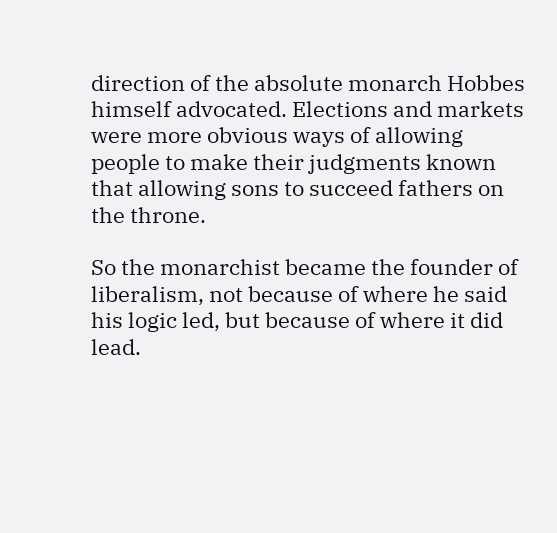direction of the absolute monarch Hobbes himself advocated. Elections and markets were more obvious ways of allowing people to make their judgments known that allowing sons to succeed fathers on the throne.

So the monarchist became the founder of liberalism, not because of where he said his logic led, but because of where it did lead.